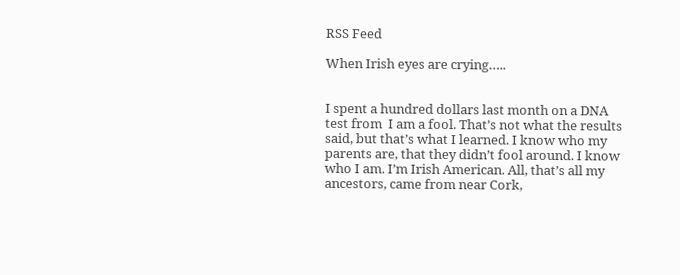RSS Feed

When Irish eyes are crying…..


I spent a hundred dollars last month on a DNA test from  I am a fool. That’s not what the results said, but that’s what I learned. I know who my parents are, that they didn’t fool around. I know who I am. I’m Irish American. All, that’s all my ancestors, came from near Cork,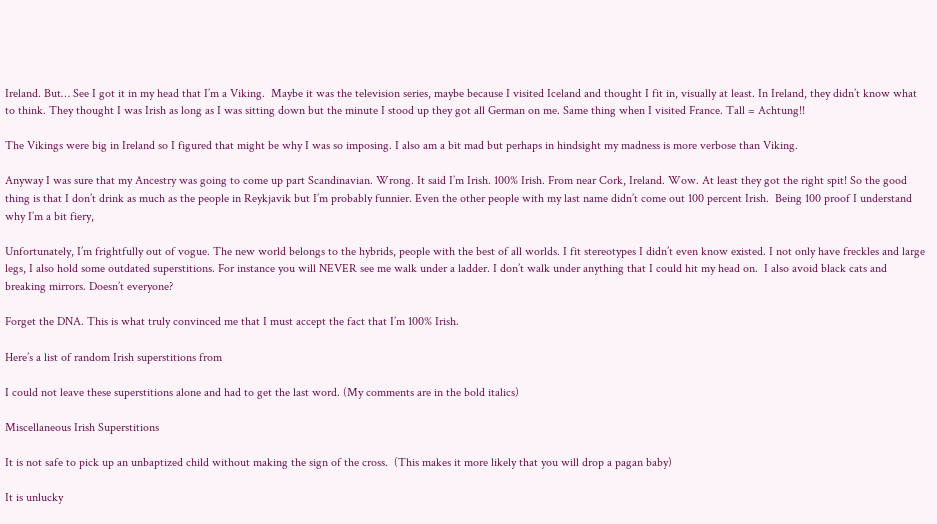Ireland. But… See I got it in my head that I’m a Viking.  Maybe it was the television series, maybe because I visited Iceland and thought I fit in, visually at least. In Ireland, they didn’t know what to think. They thought I was Irish as long as I was sitting down but the minute I stood up they got all German on me. Same thing when I visited France. Tall = Achtung!!

The Vikings were big in Ireland so I figured that might be why I was so imposing. I also am a bit mad but perhaps in hindsight my madness is more verbose than Viking.

Anyway I was sure that my Ancestry was going to come up part Scandinavian. Wrong. It said I’m Irish. 100% Irish. From near Cork, Ireland. Wow. At least they got the right spit! So the good thing is that I don’t drink as much as the people in Reykjavik but I’m probably funnier. Even the other people with my last name didn’t come out 100 percent Irish.  Being 100 proof I understand why I’m a bit fiery,

Unfortunately, I’m frightfully out of vogue. The new world belongs to the hybrids, people with the best of all worlds. I fit stereotypes I didn’t even know existed. I not only have freckles and large legs, I also hold some outdated superstitions. For instance you will NEVER see me walk under a ladder. I don’t walk under anything that I could hit my head on.  I also avoid black cats and breaking mirrors. Doesn’t everyone?

Forget the DNA. This is what truly convinced me that I must accept the fact that I’m 100% Irish.

Here’s a list of random Irish superstitions from

I could not leave these superstitions alone and had to get the last word. (My comments are in the bold italics)

Miscellaneous Irish Superstitions

It is not safe to pick up an unbaptized child without making the sign of the cross.  (This makes it more likely that you will drop a pagan baby)

It is unlucky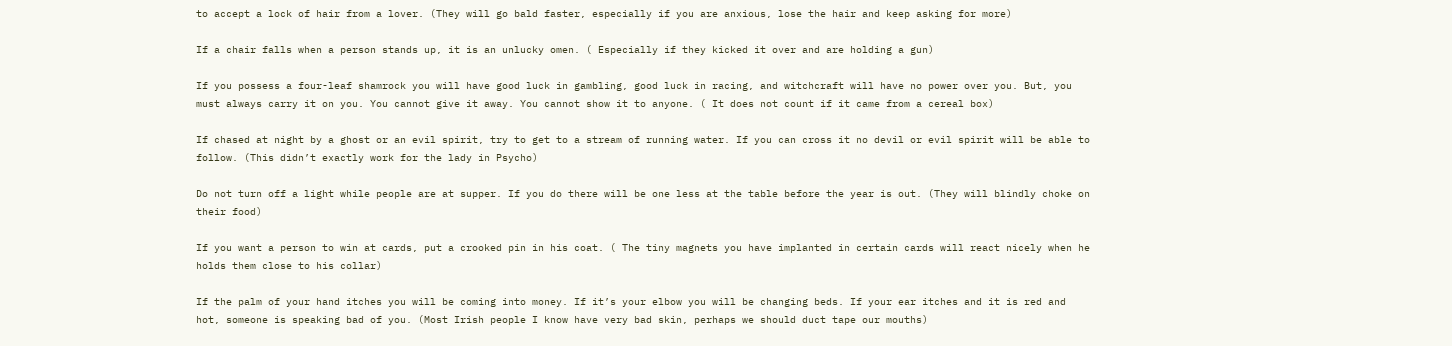to accept a lock of hair from a lover. (They will go bald faster, especially if you are anxious, lose the hair and keep asking for more)

If a chair falls when a person stands up, it is an unlucky omen. ( Especially if they kicked it over and are holding a gun)

If you possess a four-leaf shamrock you will have good luck in gambling, good luck in racing, and witchcraft will have no power over you. But, you must always carry it on you. You cannot give it away. You cannot show it to anyone. ( It does not count if it came from a cereal box)

If chased at night by a ghost or an evil spirit, try to get to a stream of running water. If you can cross it no devil or evil spirit will be able to follow. (This didn’t exactly work for the lady in Psycho)

Do not turn off a light while people are at supper. If you do there will be one less at the table before the year is out. (They will blindly choke on their food)

If you want a person to win at cards, put a crooked pin in his coat. ( The tiny magnets you have implanted in certain cards will react nicely when he holds them close to his collar)

If the palm of your hand itches you will be coming into money. If it’s your elbow you will be changing beds. If your ear itches and it is red and hot, someone is speaking bad of you. (Most Irish people I know have very bad skin, perhaps we should duct tape our mouths)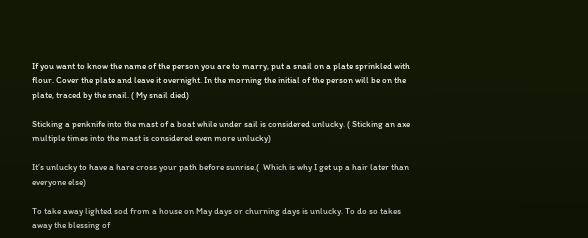If you want to know the name of the person you are to marry, put a snail on a plate sprinkled with flour. Cover the plate and leave it overnight. In the morning the initial of the person will be on the plate, traced by the snail. ( My snail died)

Sticking a penknife into the mast of a boat while under sail is considered unlucky. ( Sticking an axe multiple times into the mast is considered even more unlucky)

It’s unlucky to have a hare cross your path before sunrise.(  Which is why I get up a hair later than everyone else)

To take away lighted sod from a house on May days or churning days is unlucky. To do so takes away the blessing of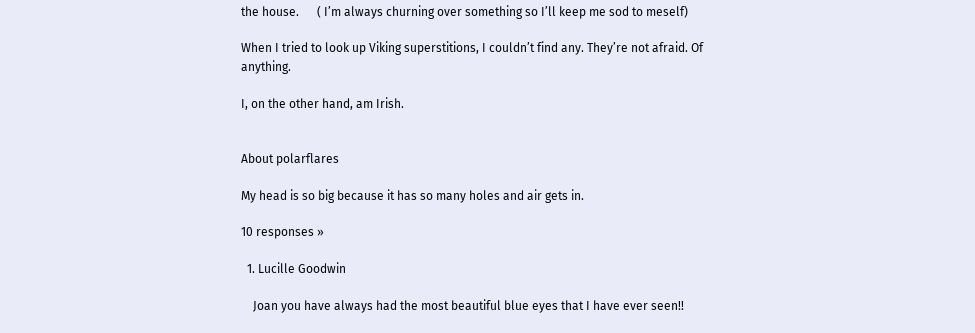the house.      ( I’m always churning over something so I’ll keep me sod to meself)

When I tried to look up Viking superstitions, I couldn’t find any. They’re not afraid. Of anything.

I, on the other hand, am Irish.


About polarflares

My head is so big because it has so many holes and air gets in.

10 responses »

  1. Lucille Goodwin

    Joan you have always had the most beautiful blue eyes that I have ever seen!!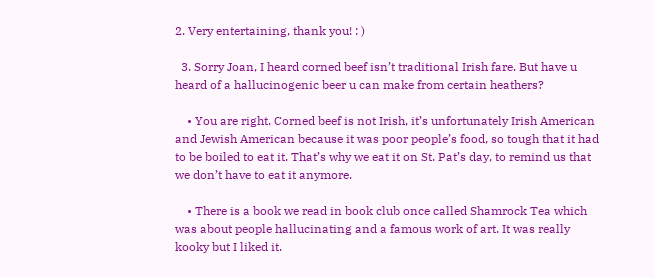2. Very entertaining, thank you! : )

  3. Sorry Joan, I heard corned beef isn’t traditional Irish fare. But have u heard of a hallucinogenic beer u can make from certain heathers?

    • You are right. Corned beef is not Irish, it’s unfortunately Irish American and Jewish American because it was poor people’s food, so tough that it had to be boiled to eat it. That’s why we eat it on St. Pat’s day, to remind us that we don’t have to eat it anymore.

    • There is a book we read in book club once called Shamrock Tea which was about people hallucinating and a famous work of art. It was really kooky but I liked it.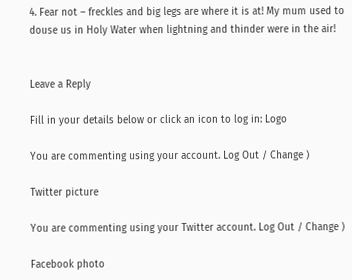4. Fear not – freckles and big legs are where it is at! My mum used to douse us in Holy Water when lightning and thinder were in the air!


Leave a Reply

Fill in your details below or click an icon to log in: Logo

You are commenting using your account. Log Out / Change )

Twitter picture

You are commenting using your Twitter account. Log Out / Change )

Facebook photo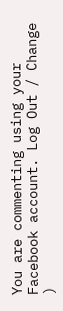You are commenting using your Facebook account. Log Out / Change )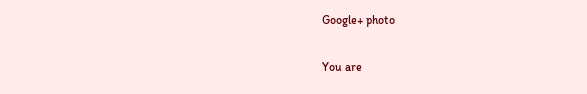Google+ photo

You are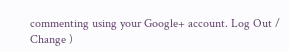commenting using your Google+ account. Log Out / Change )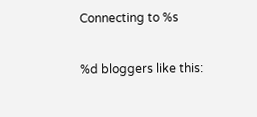Connecting to %s

%d bloggers like this: